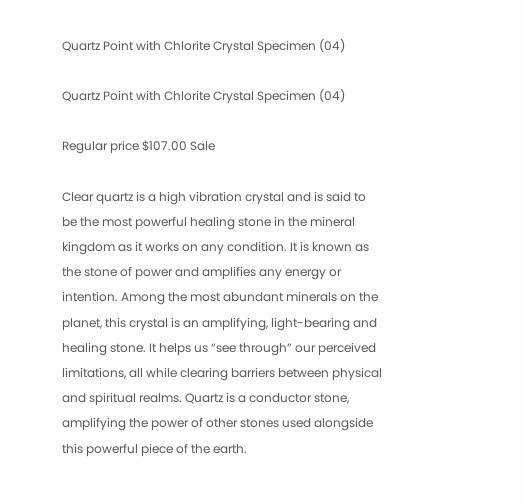Quartz Point with Chlorite Crystal Specimen (04)

Quartz Point with Chlorite Crystal Specimen (04)

Regular price $107.00 Sale

Clear quartz is a high vibration crystal and is said to be the most powerful healing stone in the mineral kingdom as it works on any condition. It is known as the stone of power and amplifies any energy or intention. Among the most abundant minerals on the planet, this crystal is an amplifying, light-bearing and healing stone. It helps us “see through” our perceived limitations, all while clearing barriers between physical and spiritual realms. Quartz is a conductor stone, amplifying the power of other stones used alongside this powerful piece of the earth.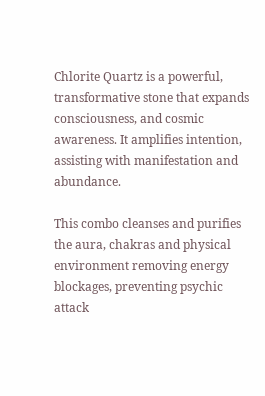Chlorite Quartz is a powerful, transformative stone that expands consciousness, and cosmic awareness. It amplifies intention, assisting with manifestation and abundance.

This combo cleanses and purifies the aura, chakras and physical environment removing energy blockages, preventing psychic attack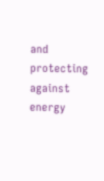and protecting against energy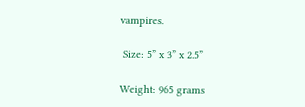vampires.

 Size: 5” x 3” x 2.5”

Weight: 965 grams